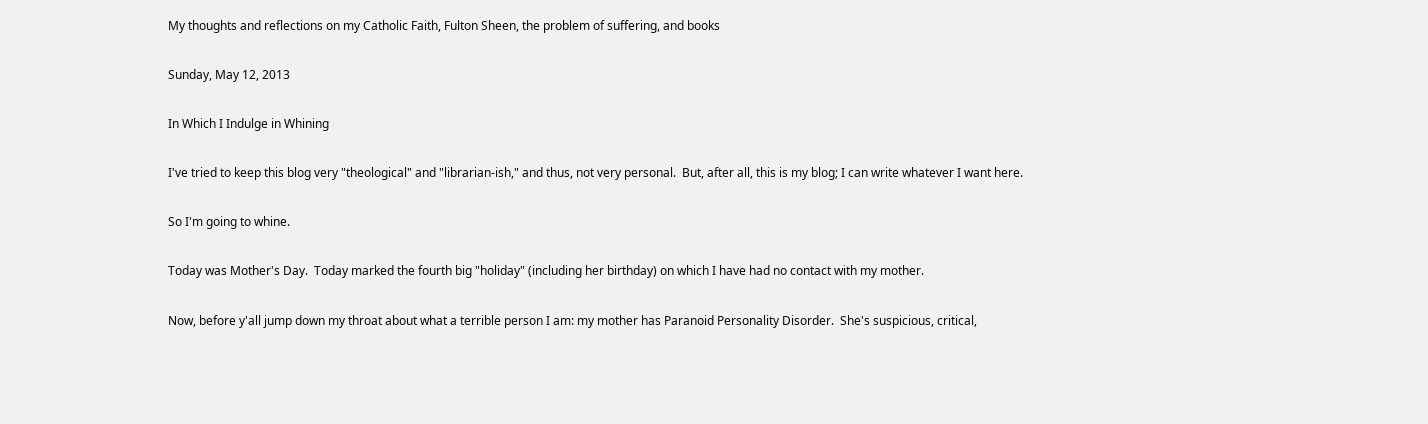My thoughts and reflections on my Catholic Faith, Fulton Sheen, the problem of suffering, and books

Sunday, May 12, 2013

In Which I Indulge in Whining

I've tried to keep this blog very "theological" and "librarian-ish," and thus, not very personal.  But, after all, this is my blog; I can write whatever I want here.

So I'm going to whine.

Today was Mother's Day.  Today marked the fourth big "holiday" (including her birthday) on which I have had no contact with my mother.

Now, before y'all jump down my throat about what a terrible person I am: my mother has Paranoid Personality Disorder.  She's suspicious, critical,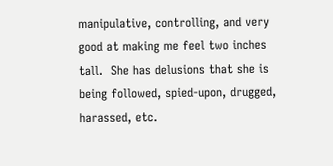manipulative, controlling, and very good at making me feel two inches tall.  She has delusions that she is being followed, spied-upon, drugged, harassed, etc.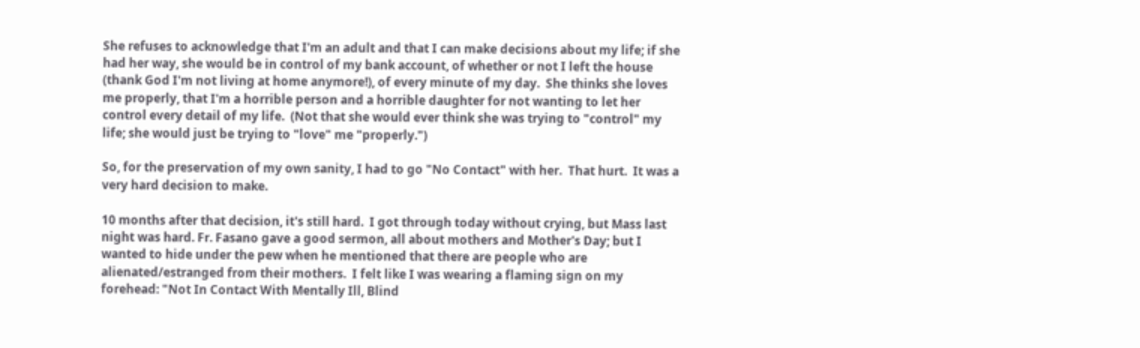She refuses to acknowledge that I'm an adult and that I can make decisions about my life; if she had her way, she would be in control of my bank account, of whether or not I left the house (thank God I'm not living at home anymore!), of every minute of my day.  She thinks she loves me properly, that I'm a horrible person and a horrible daughter for not wanting to let her control every detail of my life.  (Not that she would ever think she was trying to "control" my life; she would just be trying to "love" me "properly.")

So, for the preservation of my own sanity, I had to go "No Contact" with her.  That hurt.  It was a very hard decision to make.

10 months after that decision, it's still hard.  I got through today without crying, but Mass last night was hard. Fr. Fasano gave a good sermon, all about mothers and Mother's Day; but I wanted to hide under the pew when he mentioned that there are people who are alienated/estranged from their mothers.  I felt like I was wearing a flaming sign on my forehead: "Not In Contact With Mentally Ill, Blind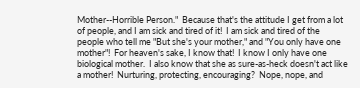Mother--Horrible Person."  Because that's the attitude I get from a lot of people, and I am sick and tired of it!  I am sick and tired of the people who tell me "But she's your mother," and "You only have one mother"!  For heaven's sake, I know that!  I know I only have one biological mother.  I also know that she as sure-as-heck doesn't act like a mother!  Nurturing, protecting, encouraging?  Nope, nope, and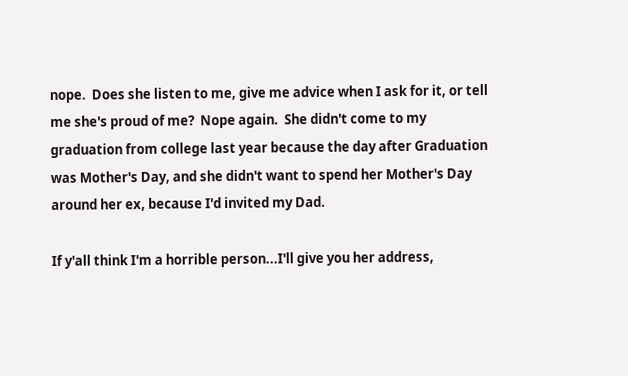nope.  Does she listen to me, give me advice when I ask for it, or tell me she's proud of me?  Nope again.  She didn't come to my graduation from college last year because the day after Graduation was Mother's Day, and she didn't want to spend her Mother's Day around her ex, because I'd invited my Dad.

If y'all think I'm a horrible person...I'll give you her address,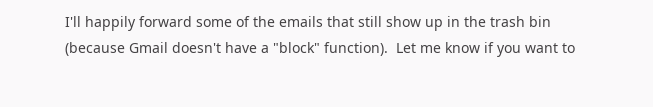I'll happily forward some of the emails that still show up in the trash bin (because Gmail doesn't have a "block" function).  Let me know if you want to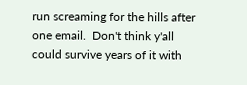run screaming for the hills after one email.  Don't think y'all could survive years of it with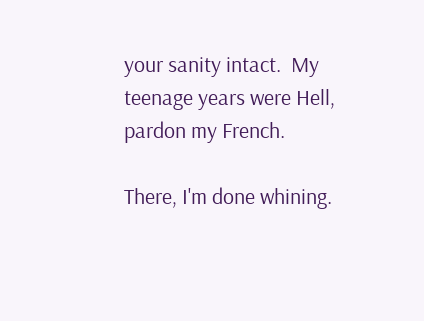your sanity intact.  My teenage years were Hell, pardon my French.

There, I'm done whining.